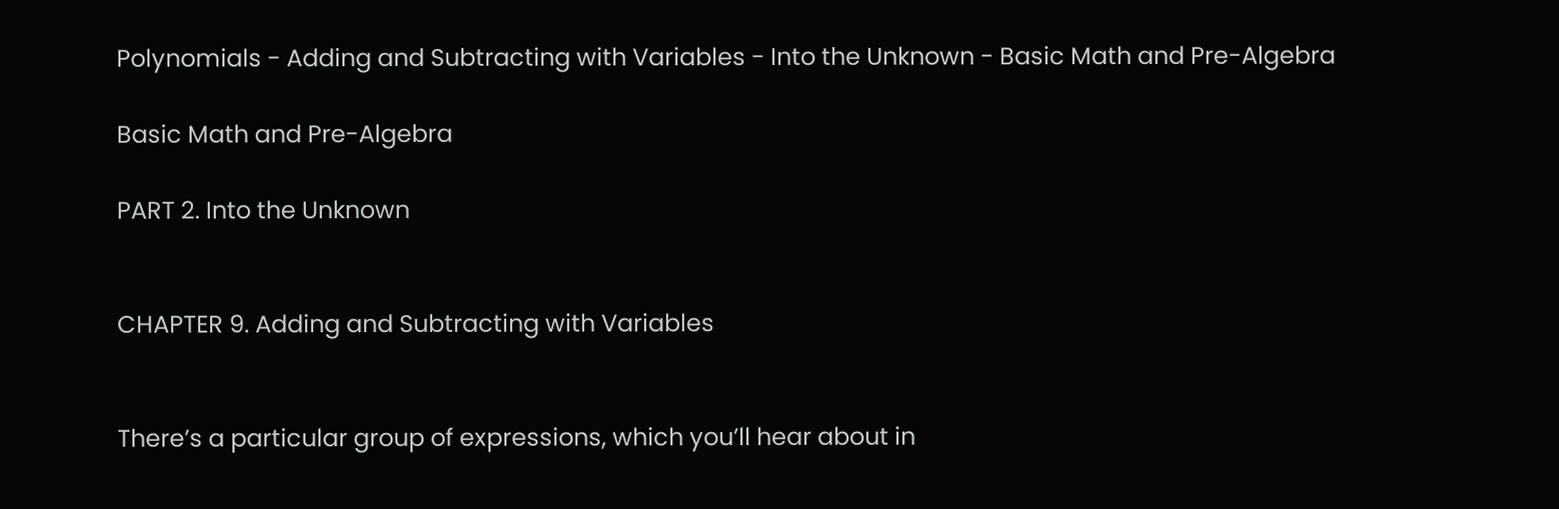Polynomials - Adding and Subtracting with Variables - Into the Unknown - Basic Math and Pre-Algebra

Basic Math and Pre-Algebra

PART 2. Into the Unknown


CHAPTER 9. Adding and Subtracting with Variables


There’s a particular group of expressions, which you’ll hear about in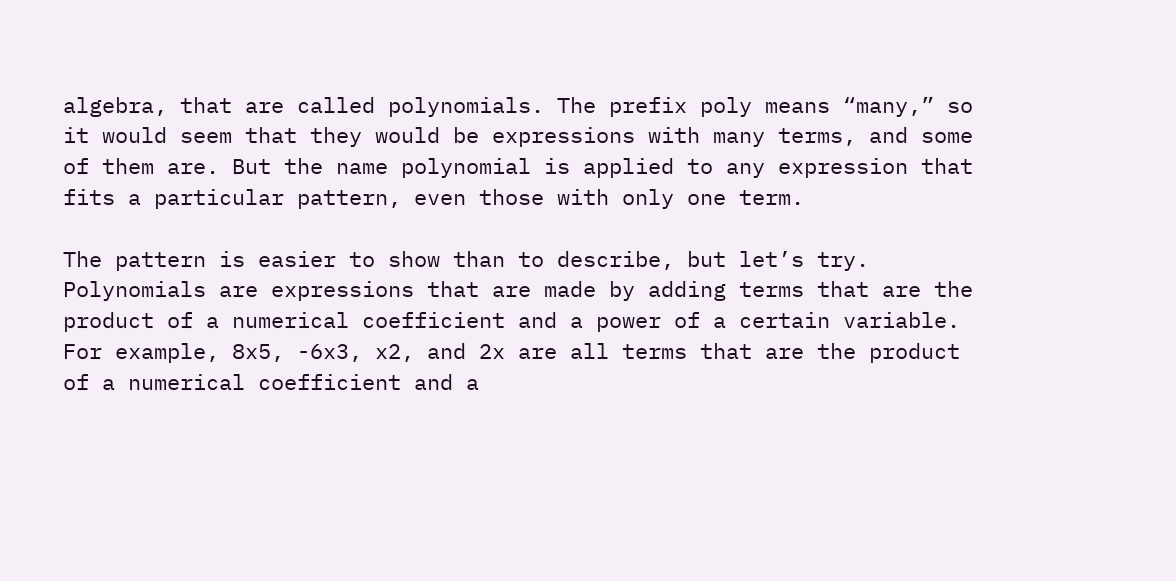algebra, that are called polynomials. The prefix poly means “many,” so it would seem that they would be expressions with many terms, and some of them are. But the name polynomial is applied to any expression that fits a particular pattern, even those with only one term.

The pattern is easier to show than to describe, but let’s try. Polynomials are expressions that are made by adding terms that are the product of a numerical coefficient and a power of a certain variable. For example, 8x5, -6x3, x2, and 2x are all terms that are the product of a numerical coefficient and a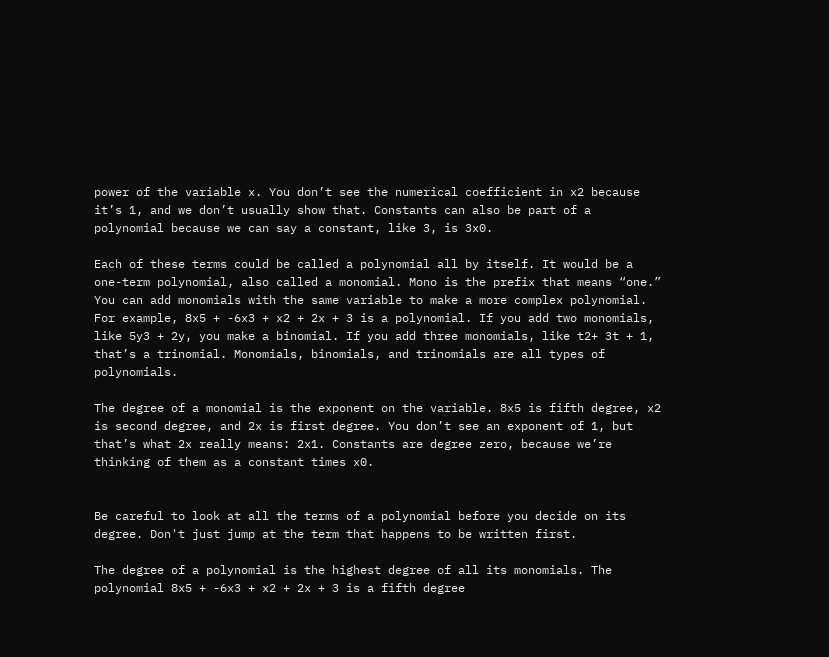power of the variable x. You don’t see the numerical coefficient in x2 because it’s 1, and we don’t usually show that. Constants can also be part of a polynomial because we can say a constant, like 3, is 3x0.

Each of these terms could be called a polynomial all by itself. It would be a one-term polynomial, also called a monomial. Mono is the prefix that means “one.” You can add monomials with the same variable to make a more complex polynomial. For example, 8x5 + -6x3 + x2 + 2x + 3 is a polynomial. If you add two monomials, like 5y3 + 2y, you make a binomial. If you add three monomials, like t2+ 3t + 1, that’s a trinomial. Monomials, binomials, and trinomials are all types of polynomials.

The degree of a monomial is the exponent on the variable. 8x5 is fifth degree, x2 is second degree, and 2x is first degree. You don’t see an exponent of 1, but that’s what 2x really means: 2x1. Constants are degree zero, because we’re thinking of them as a constant times x0.


Be careful to look at all the terms of a polynomial before you decide on its degree. Don't just jump at the term that happens to be written first.

The degree of a polynomial is the highest degree of all its monomials. The polynomial 8x5 + -6x3 + x2 + 2x + 3 is a fifth degree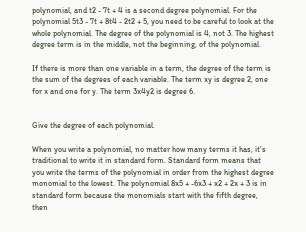polynomial, and t2 - 7t + 4 is a second degree polynomial. For the polynomial 5t3 - 7t + 8t4 - 2t2 + 5, you need to be careful to look at the whole polynomial. The degree of the polynomial is 4, not 3. The highest degree term is in the middle, not the beginning, of the polynomial.

If there is more than one variable in a term, the degree of the term is the sum of the degrees of each variable. The term xy is degree 2, one for x and one for y. The term 3x4y2 is degree 6.


Give the degree of each polynomial.

When you write a polynomial, no matter how many terms it has, it’s traditional to write it in standard form. Standard form means that you write the terms of the polynomial in order from the highest degree monomial to the lowest. The polynomial 8x5 + -6x3 + x2 + 2x + 3 is in standard form because the monomials start with the fifth degree, then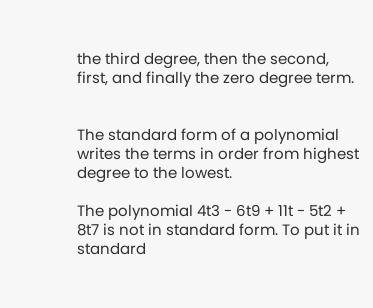the third degree, then the second, first, and finally the zero degree term.


The standard form of a polynomial writes the terms in order from highest degree to the lowest.

The polynomial 4t3 - 6t9 + 11t - 5t2 + 8t7 is not in standard form. To put it in standard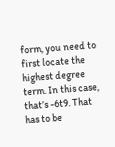form, you need to first locate the highest degree term. In this case, that’s -6t9. That has to be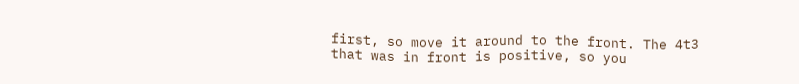first, so move it around to the front. The 4t3 that was in front is positive, so you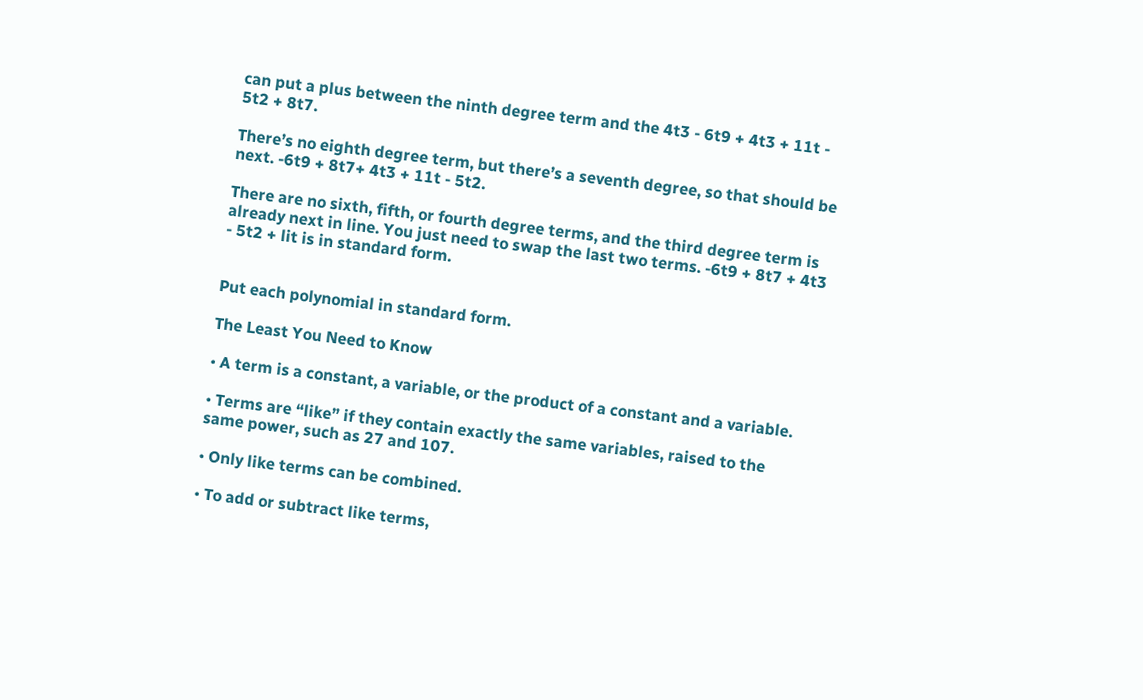can put a plus between the ninth degree term and the 4t3 - 6t9 + 4t3 + 11t - 5t2 + 8t7.

There’s no eighth degree term, but there’s a seventh degree, so that should be next. -6t9 + 8t7+ 4t3 + 11t - 5t2.

There are no sixth, fifth, or fourth degree terms, and the third degree term is already next in line. You just need to swap the last two terms. -6t9 + 8t7 + 4t3 - 5t2 + lit is in standard form.


Put each polynomial in standard form.

The Least You Need to Know

• A term is a constant, a variable, or the product of a constant and a variable.

• Terms are “like” if they contain exactly the same variables, raised to the same power, such as 27 and 107.

• Only like terms can be combined.

• To add or subtract like terms,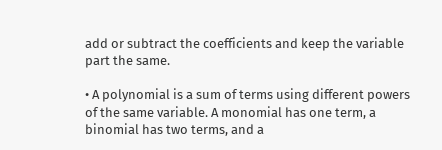add or subtract the coefficients and keep the variable part the same.

• A polynomial is a sum of terms using different powers of the same variable. A monomial has one term, a binomial has two terms, and a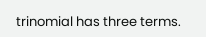trinomial has three terms.